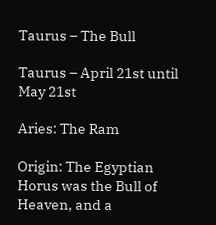Taurus – The Bull

Taurus – April 21st until May 21st

Aries: The Ram

Origin: The Egyptian Horus was the Bull of Heaven, and a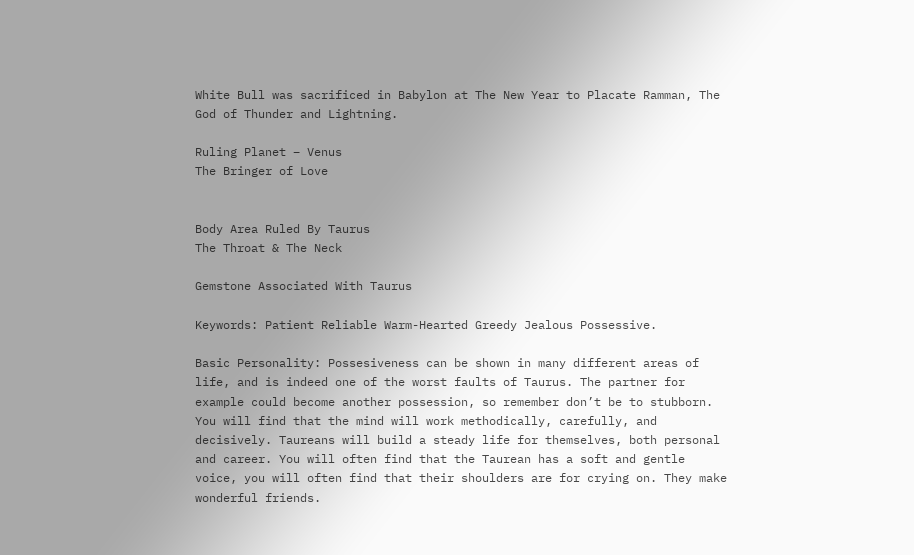White Bull was sacrificed in Babylon at The New Year to Placate Ramman, The God of Thunder and Lightning.

Ruling Planet – Venus
The Bringer of Love


Body Area Ruled By Taurus
The Throat & The Neck

Gemstone Associated With Taurus

Keywords: Patient Reliable Warm-Hearted Greedy Jealous Possessive.

Basic Personality: Possesiveness can be shown in many different areas of life, and is indeed one of the worst faults of Taurus. The partner for example could become another possession, so remember don’t be to stubborn.
You will find that the mind will work methodically, carefully, and decisively. Taureans will build a steady life for themselves, both personal and career. You will often find that the Taurean has a soft and gentle voice, you will often find that their shoulders are for crying on. They make wonderful friends.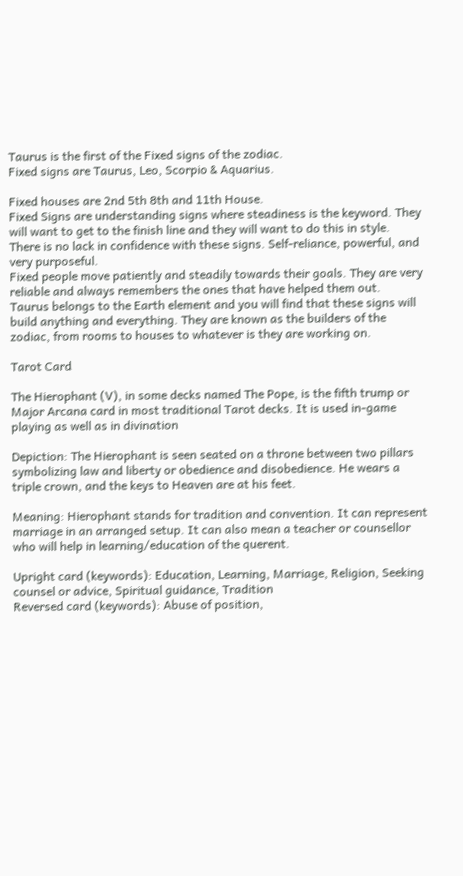Taurus is the first of the Fixed signs of the zodiac.
Fixed signs are Taurus, Leo, Scorpio & Aquarius.

Fixed houses are 2nd 5th 8th and 11th House.
Fixed Signs are understanding signs where steadiness is the keyword. They will want to get to the finish line and they will want to do this in style.
There is no lack in confidence with these signs. Self-reliance, powerful, and very purposeful.
Fixed people move patiently and steadily towards their goals. They are very reliable and always remembers the ones that have helped them out.
Taurus belongs to the Earth element and you will find that these signs will build anything and everything. They are known as the builders of the zodiac, from rooms to houses to whatever is they are working on.

Tarot Card

The Hierophant (V), in some decks named The Pope, is the fifth trump or Major Arcana card in most traditional Tarot decks. It is used in-game playing as well as in divination

Depiction: The Hierophant is seen seated on a throne between two pillars symbolizing law and liberty or obedience and disobedience. He wears a triple crown, and the keys to Heaven are at his feet.

Meaning: Hierophant stands for tradition and convention. It can represent marriage in an arranged setup. It can also mean a teacher or counsellor who will help in learning/education of the querent.

Upright card (keywords): Education, Learning, Marriage, Religion, Seeking counsel or advice, Spiritual guidance, Tradition
Reversed card (keywords): Abuse of position,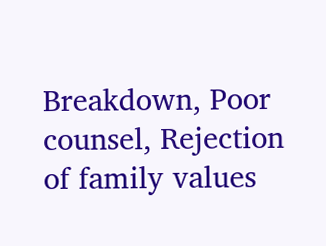Breakdown, Poor counsel, Rejection of family values